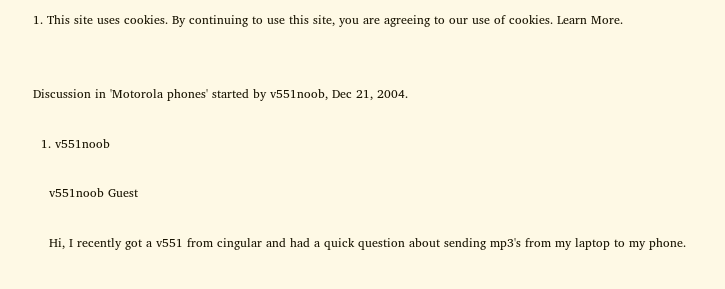1. This site uses cookies. By continuing to use this site, you are agreeing to our use of cookies. Learn More.


Discussion in 'Motorola phones' started by v551noob, Dec 21, 2004.

  1. v551noob

    v551noob Guest

    Hi, I recently got a v551 from cingular and had a quick question about sending mp3's from my laptop to my phone.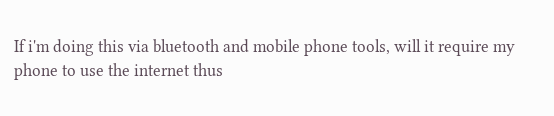If i'm doing this via bluetooth and mobile phone tools, will it require my phone to use the internet thus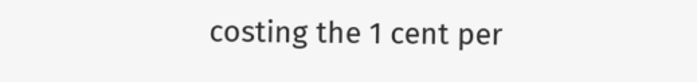costing the 1 cent per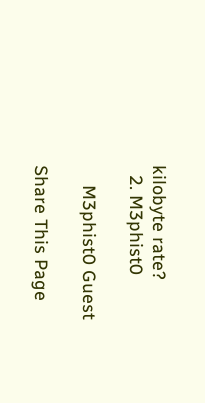kilobyte rate?
  2. M3phist0

    M3phist0 Guest

Share This Page